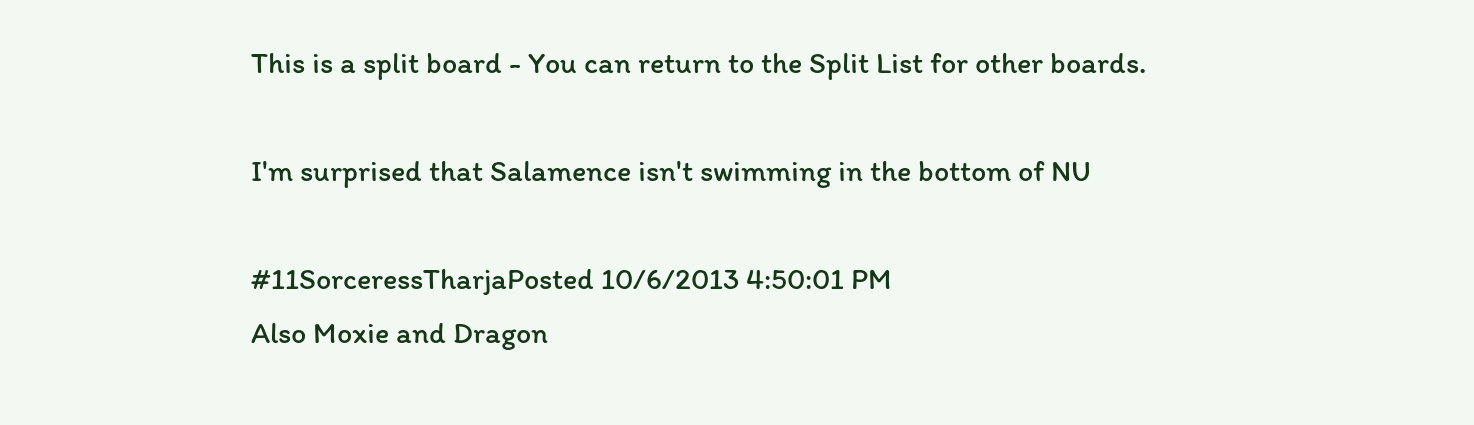This is a split board - You can return to the Split List for other boards.

I'm surprised that Salamence isn't swimming in the bottom of NU

#11SorceressTharjaPosted 10/6/2013 4:50:01 PM
Also Moxie and Dragon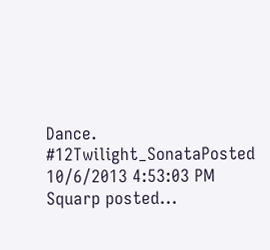Dance.
#12Twilight_SonataPosted 10/6/2013 4:53:03 PM
Squarp posted...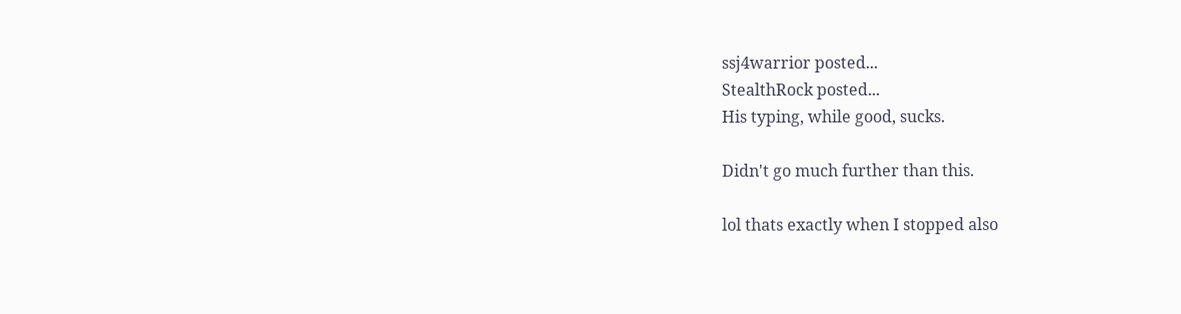ssj4warrior posted...
StealthRock posted...
His typing, while good, sucks.

Didn't go much further than this.

lol thats exactly when I stopped also